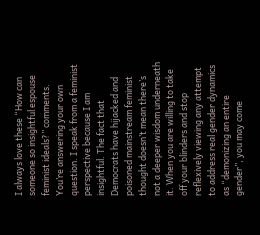I always love these “How can someone so insightful espouse feminist ideals?” comments. You’re answering your own question. I speak from a feminist perspective because I am insightful. The fact that Democrats have hijacked and poisoned mainstream feminist thought doesn’t mean there’s not a deeper wisdom underneath it. When you are willing to take off your blinders and stop reflexively viewing any attempt to address real gender dynamics as “demonizing an entire gender”, you may come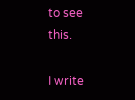to see this.

I write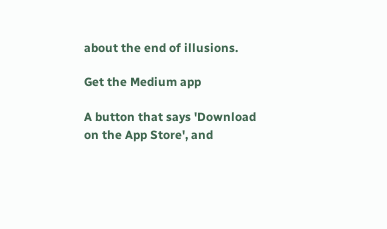about the end of illusions.

Get the Medium app

A button that says 'Download on the App Store', and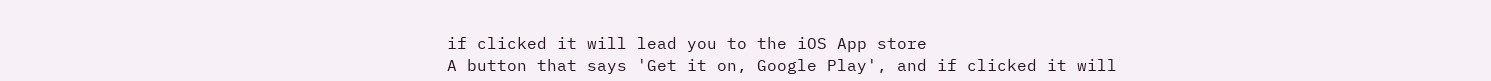if clicked it will lead you to the iOS App store
A button that says 'Get it on, Google Play', and if clicked it will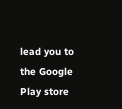lead you to the Google Play store